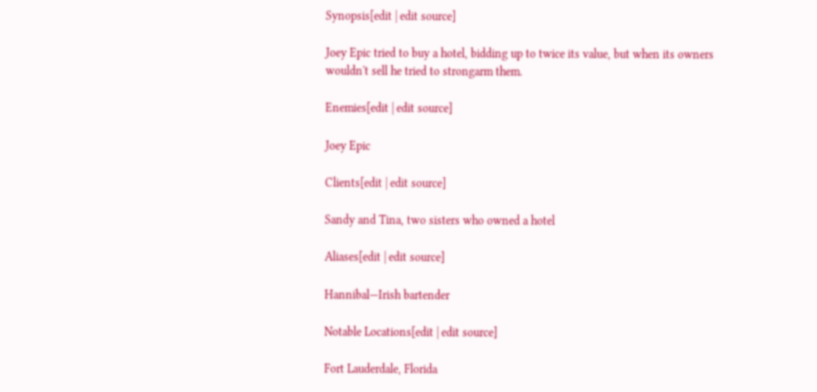Synopsis[edit | edit source]

Joey Epic tried to buy a hotel, bidding up to twice its value, but when its owners wouldn't sell he tried to strongarm them.

Enemies[edit | edit source]

Joey Epic

Clients[edit | edit source]

Sandy and Tina, two sisters who owned a hotel

Aliases[edit | edit source]

Hannibal—Irish bartender

Notable Locations[edit | edit source]

Fort Lauderdale, Florida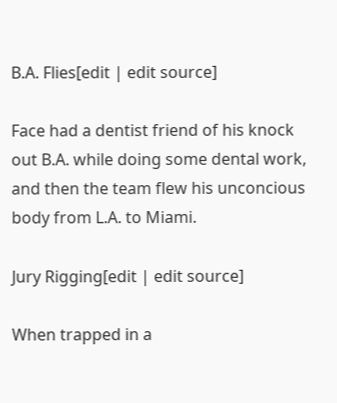B.A. Flies[edit | edit source]

Face had a dentist friend of his knock out B.A. while doing some dental work, and then the team flew his unconcious body from L.A. to Miami.

Jury Rigging[edit | edit source]

When trapped in a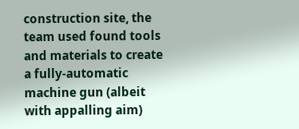construction site, the team used found tools and materials to create a fully-automatic machine gun (albeit with appalling aim)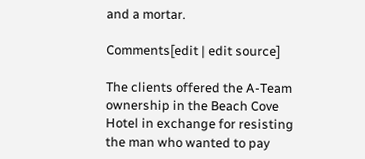and a mortar.

Comments[edit | edit source]

The clients offered the A-Team ownership in the Beach Cove Hotel in exchange for resisting the man who wanted to pay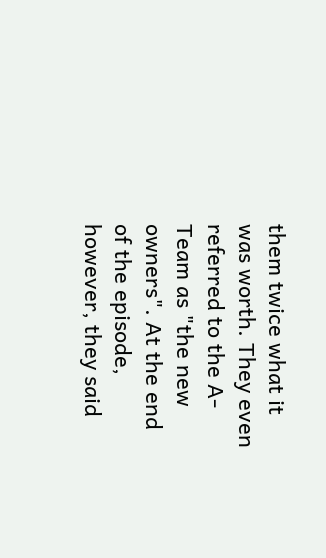them twice what it was worth. They even referred to the A-Team as "the new owners". At the end of the episode, however, they said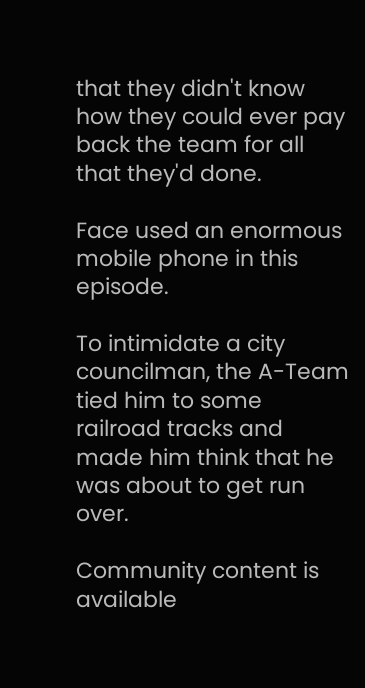that they didn't know how they could ever pay back the team for all that they'd done.

Face used an enormous mobile phone in this episode.

To intimidate a city councilman, the A-Team tied him to some railroad tracks and made him think that he was about to get run over.

Community content is available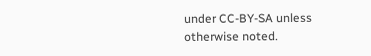under CC-BY-SA unless otherwise noted.